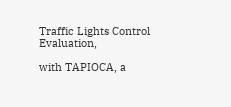Traffic Lights Control Evaluation,

with TAPIOCA, a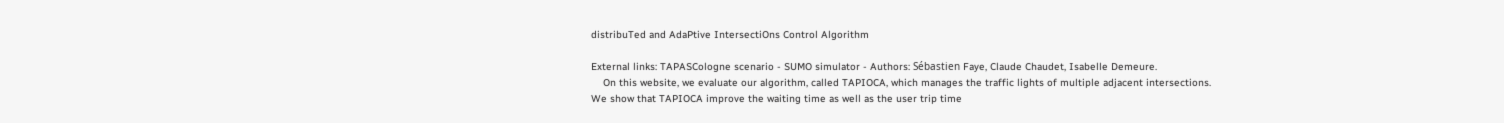distribuTed and AdaPtive IntersectiOns Control Algorithm

External links: TAPASCologne scenario - SUMO simulator - Authors: Sébastien Faye, Claude Chaudet, Isabelle Demeure.
    On this website, we evaluate our algorithm, called TAPIOCA, which manages the traffic lights of multiple adjacent intersections. We show that TAPIOCA improve the waiting time as well as the user trip time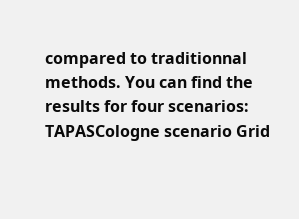compared to traditionnal methods. You can find the results for four scenarios:
TAPASCologne scenario Grid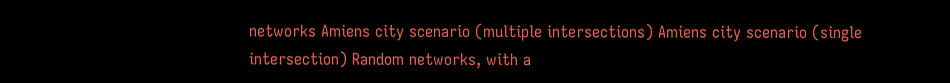networks Amiens city scenario (multiple intersections) Amiens city scenario (single intersection) Random networks, with a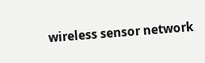wireless sensor network